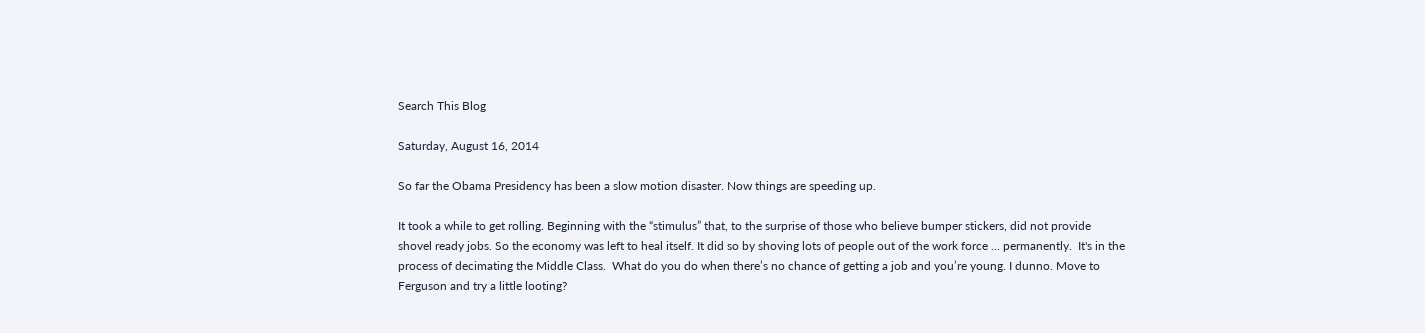Search This Blog

Saturday, August 16, 2014

So far the Obama Presidency has been a slow motion disaster. Now things are speeding up.

It took a while to get rolling. Beginning with the “stimulus” that, to the surprise of those who believe bumper stickers, did not provide shovel ready jobs. So the economy was left to heal itself. It did so by shoving lots of people out of the work force … permanently.  It's in the process of decimating the Middle Class.  What do you do when there’s no chance of getting a job and you’re young. I dunno. Move to Ferguson and try a little looting?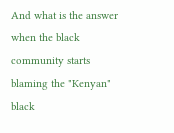And what is the answer when the black community starts blaming the "Kenyan" black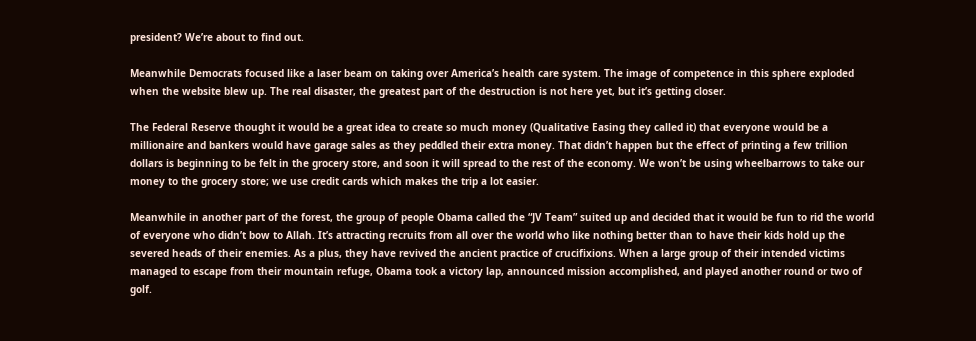president? We’re about to find out.

Meanwhile Democrats focused like a laser beam on taking over America’s health care system. The image of competence in this sphere exploded when the website blew up. The real disaster, the greatest part of the destruction is not here yet, but it’s getting closer.

The Federal Reserve thought it would be a great idea to create so much money (Qualitative Easing they called it) that everyone would be a millionaire and bankers would have garage sales as they peddled their extra money. That didn’t happen but the effect of printing a few trillion dollars is beginning to be felt in the grocery store, and soon it will spread to the rest of the economy. We won’t be using wheelbarrows to take our money to the grocery store; we use credit cards which makes the trip a lot easier.

Meanwhile in another part of the forest, the group of people Obama called the “JV Team” suited up and decided that it would be fun to rid the world of everyone who didn’t bow to Allah. It’s attracting recruits from all over the world who like nothing better than to have their kids hold up the severed heads of their enemies. As a plus, they have revived the ancient practice of crucifixions. When a large group of their intended victims managed to escape from their mountain refuge, Obama took a victory lap, announced mission accomplished, and played another round or two of golf.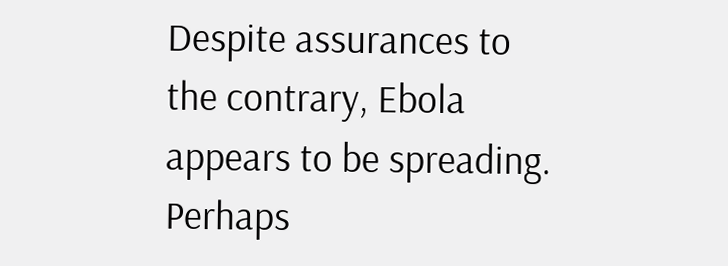Despite assurances to the contrary, Ebola appears to be spreading. Perhaps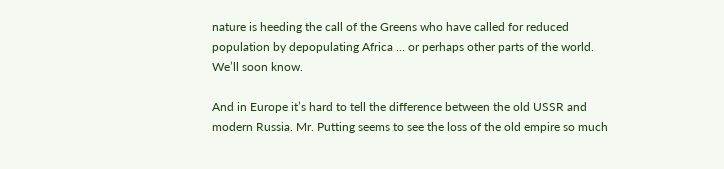nature is heeding the call of the Greens who have called for reduced population by depopulating Africa … or perhaps other parts of the world. We’ll soon know.

And in Europe it’s hard to tell the difference between the old USSR and modern Russia. Mr. Putting seems to see the loss of the old empire so much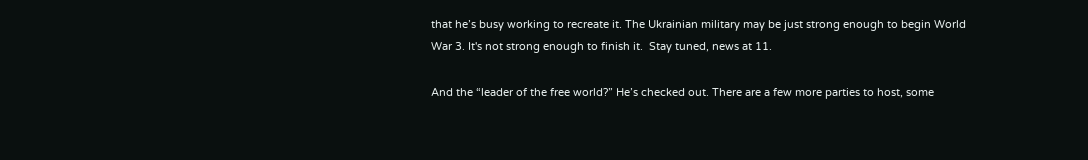that he’s busy working to recreate it. The Ukrainian military may be just strong enough to begin World War 3. It's not strong enough to finish it.  Stay tuned, news at 11.

And the “leader of the free world?” He’s checked out. There are a few more parties to host, some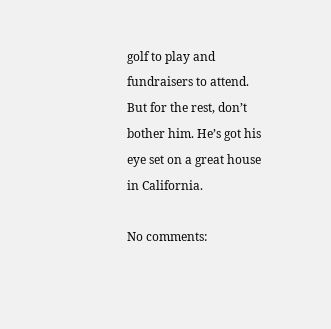golf to play and fundraisers to attend. But for the rest, don’t bother him. He’s got his eye set on a great house in California.

No comments: